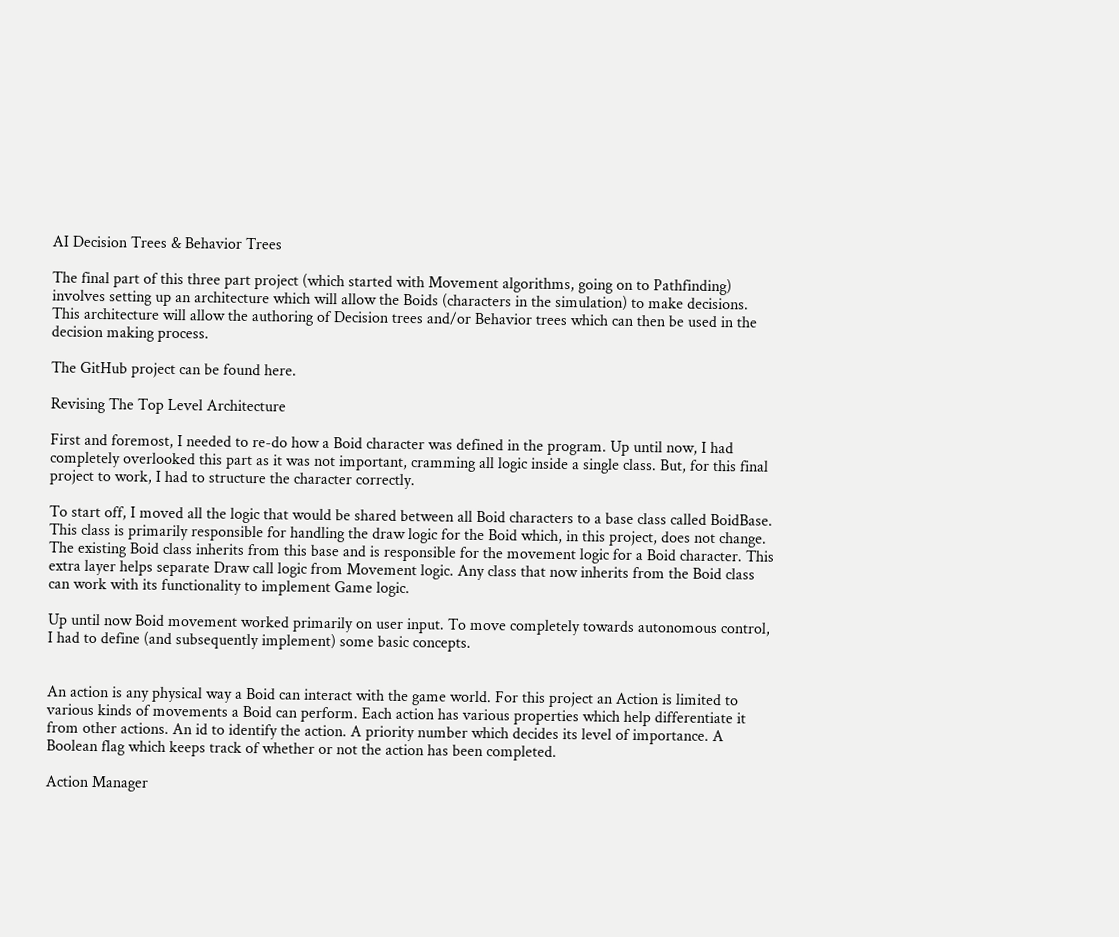AI Decision Trees & Behavior Trees

The final part of this three part project (which started with Movement algorithms, going on to Pathfinding) involves setting up an architecture which will allow the Boids (characters in the simulation) to make decisions. This architecture will allow the authoring of Decision trees and/or Behavior trees which can then be used in the decision making process.

The GitHub project can be found here.

Revising The Top Level Architecture

First and foremost, I needed to re-do how a Boid character was defined in the program. Up until now, I had completely overlooked this part as it was not important, cramming all logic inside a single class. But, for this final project to work, I had to structure the character correctly.

To start off, I moved all the logic that would be shared between all Boid characters to a base class called BoidBase. This class is primarily responsible for handling the draw logic for the Boid which, in this project, does not change. The existing Boid class inherits from this base and is responsible for the movement logic for a Boid character. This extra layer helps separate Draw call logic from Movement logic. Any class that now inherits from the Boid class can work with its functionality to implement Game logic.

Up until now Boid movement worked primarily on user input. To move completely towards autonomous control, I had to define (and subsequently implement) some basic concepts.


An action is any physical way a Boid can interact with the game world. For this project an Action is limited to various kinds of movements a Boid can perform. Each action has various properties which help differentiate it from other actions. An id to identify the action. A priority number which decides its level of importance. A Boolean flag which keeps track of whether or not the action has been completed.

Action Manager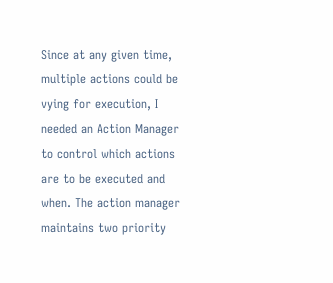Since at any given time, multiple actions could be vying for execution, I needed an Action Manager to control which actions are to be executed and when. The action manager maintains two priority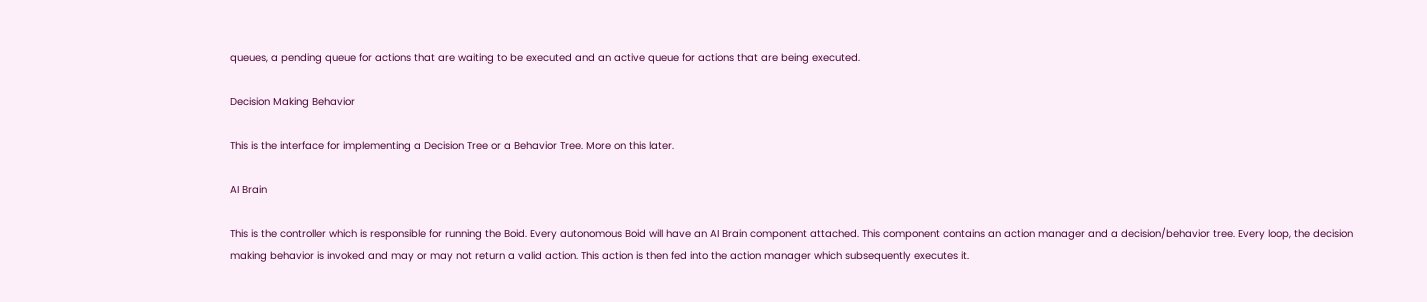queues, a pending queue for actions that are waiting to be executed and an active queue for actions that are being executed.

Decision Making Behavior

This is the interface for implementing a Decision Tree or a Behavior Tree. More on this later.

AI Brain

This is the controller which is responsible for running the Boid. Every autonomous Boid will have an AI Brain component attached. This component contains an action manager and a decision/behavior tree. Every loop, the decision making behavior is invoked and may or may not return a valid action. This action is then fed into the action manager which subsequently executes it.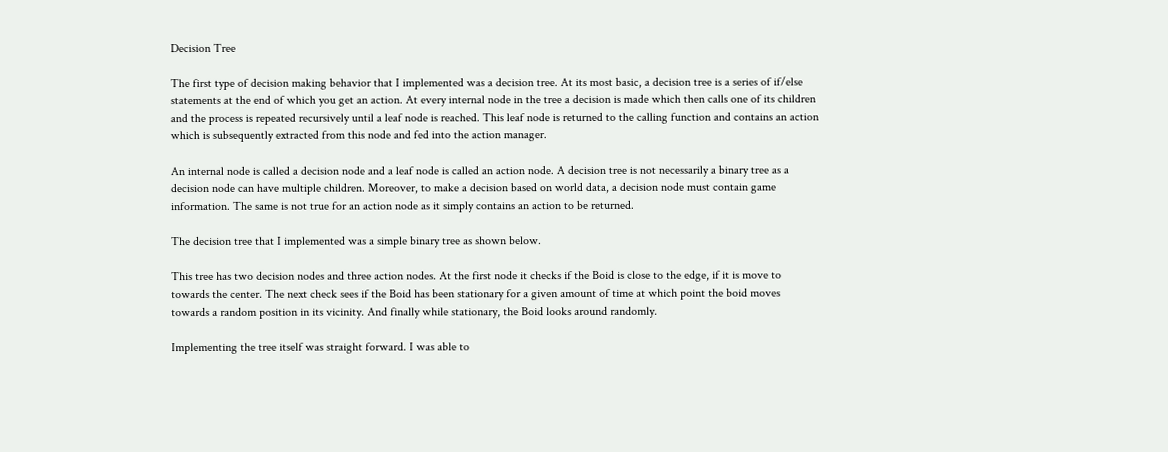Decision Tree

The first type of decision making behavior that I implemented was a decision tree. At its most basic, a decision tree is a series of if/else statements at the end of which you get an action. At every internal node in the tree a decision is made which then calls one of its children and the process is repeated recursively until a leaf node is reached. This leaf node is returned to the calling function and contains an action which is subsequently extracted from this node and fed into the action manager.

An internal node is called a decision node and a leaf node is called an action node. A decision tree is not necessarily a binary tree as a decision node can have multiple children. Moreover, to make a decision based on world data, a decision node must contain game information. The same is not true for an action node as it simply contains an action to be returned.

The decision tree that I implemented was a simple binary tree as shown below.

This tree has two decision nodes and three action nodes. At the first node it checks if the Boid is close to the edge, if it is move to towards the center. The next check sees if the Boid has been stationary for a given amount of time at which point the boid moves towards a random position in its vicinity. And finally while stationary, the Boid looks around randomly.

Implementing the tree itself was straight forward. I was able to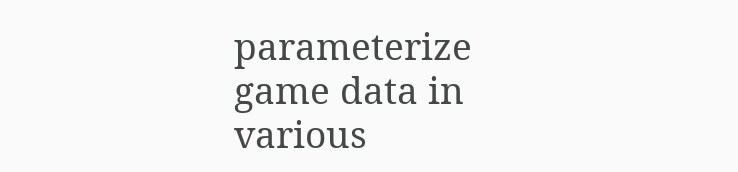parameterize game data in various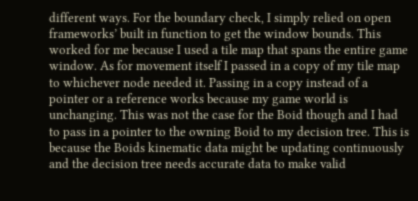different ways. For the boundary check, I simply relied on open frameworks’ built in function to get the window bounds. This worked for me because I used a tile map that spans the entire game window. As for movement itself I passed in a copy of my tile map to whichever node needed it. Passing in a copy instead of a pointer or a reference works because my game world is unchanging. This was not the case for the Boid though and I had to pass in a pointer to the owning Boid to my decision tree. This is because the Boids kinematic data might be updating continuously and the decision tree needs accurate data to make valid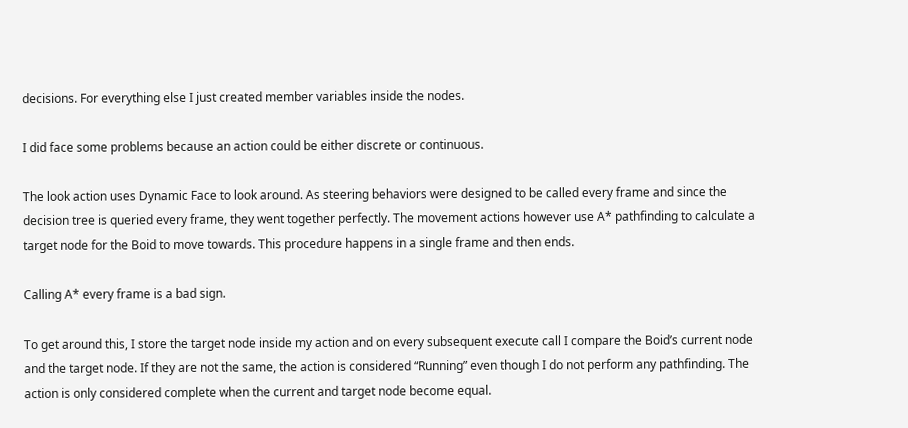decisions. For everything else I just created member variables inside the nodes.

I did face some problems because an action could be either discrete or continuous.

The look action uses Dynamic Face to look around. As steering behaviors were designed to be called every frame and since the decision tree is queried every frame, they went together perfectly. The movement actions however use A* pathfinding to calculate a target node for the Boid to move towards. This procedure happens in a single frame and then ends.

Calling A* every frame is a bad sign.

To get around this, I store the target node inside my action and on every subsequent execute call I compare the Boid’s current node and the target node. If they are not the same, the action is considered “Running” even though I do not perform any pathfinding. The action is only considered complete when the current and target node become equal.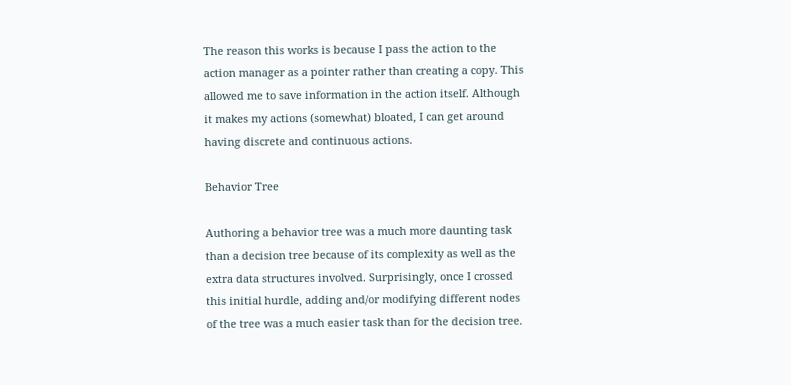The reason this works is because I pass the action to the action manager as a pointer rather than creating a copy. This allowed me to save information in the action itself. Although it makes my actions (somewhat) bloated, I can get around having discrete and continuous actions.

Behavior Tree

Authoring a behavior tree was a much more daunting task than a decision tree because of its complexity as well as the extra data structures involved. Surprisingly, once I crossed this initial hurdle, adding and/or modifying different nodes of the tree was a much easier task than for the decision tree.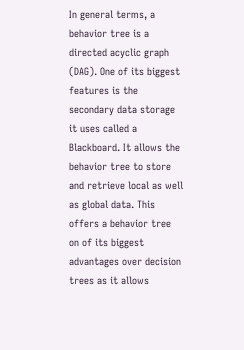In general terms, a behavior tree is a directed acyclic graph (DAG). One of its biggest features is the secondary data storage it uses called a Blackboard. It allows the behavior tree to store and retrieve local as well as global data. This offers a behavior tree on of its biggest advantages over decision trees as it allows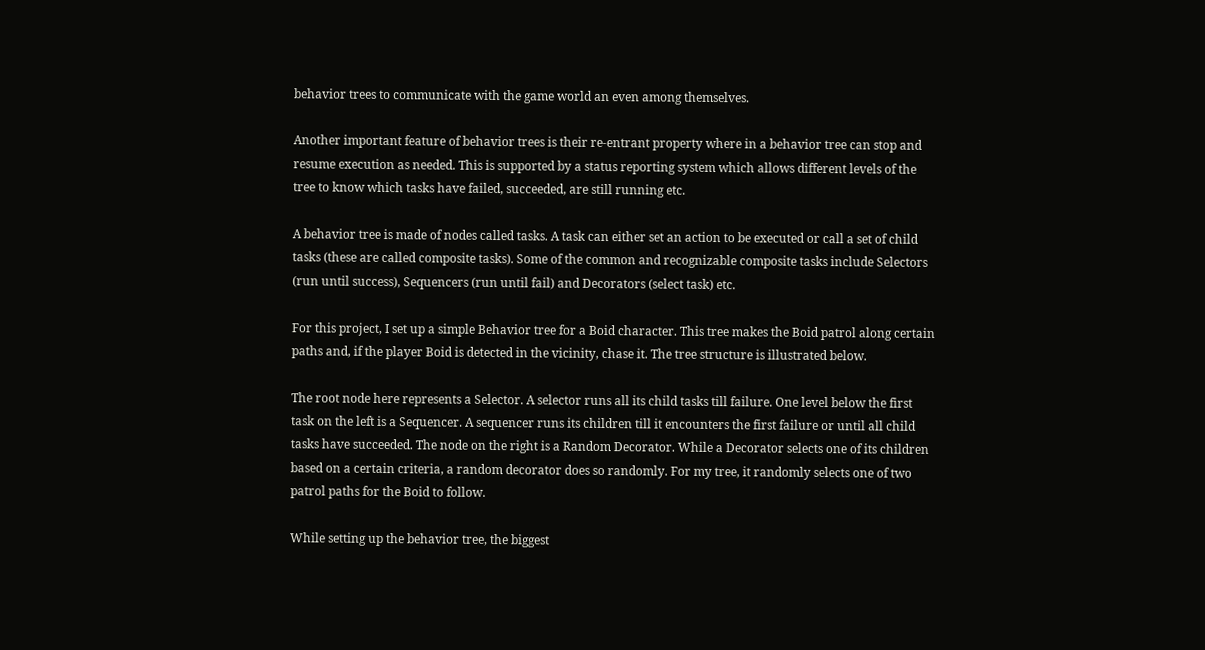behavior trees to communicate with the game world an even among themselves.

Another important feature of behavior trees is their re-entrant property where in a behavior tree can stop and resume execution as needed. This is supported by a status reporting system which allows different levels of the tree to know which tasks have failed, succeeded, are still running etc.

A behavior tree is made of nodes called tasks. A task can either set an action to be executed or call a set of child tasks (these are called composite tasks). Some of the common and recognizable composite tasks include Selectors (run until success), Sequencers (run until fail) and Decorators (select task) etc.

For this project, I set up a simple Behavior tree for a Boid character. This tree makes the Boid patrol along certain paths and, if the player Boid is detected in the vicinity, chase it. The tree structure is illustrated below.

The root node here represents a Selector. A selector runs all its child tasks till failure. One level below the first task on the left is a Sequencer. A sequencer runs its children till it encounters the first failure or until all child tasks have succeeded. The node on the right is a Random Decorator. While a Decorator selects one of its children based on a certain criteria, a random decorator does so randomly. For my tree, it randomly selects one of two patrol paths for the Boid to follow.

While setting up the behavior tree, the biggest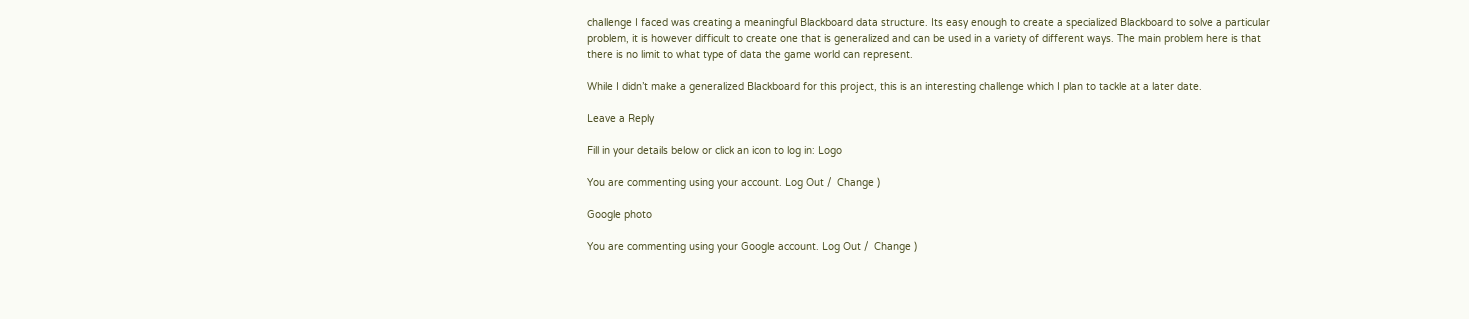challenge I faced was creating a meaningful Blackboard data structure. Its easy enough to create a specialized Blackboard to solve a particular problem, it is however difficult to create one that is generalized and can be used in a variety of different ways. The main problem here is that there is no limit to what type of data the game world can represent.

While I didn’t make a generalized Blackboard for this project, this is an interesting challenge which I plan to tackle at a later date.

Leave a Reply

Fill in your details below or click an icon to log in: Logo

You are commenting using your account. Log Out /  Change )

Google photo

You are commenting using your Google account. Log Out /  Change )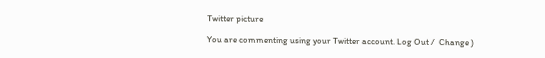Twitter picture

You are commenting using your Twitter account. Log Out /  Change )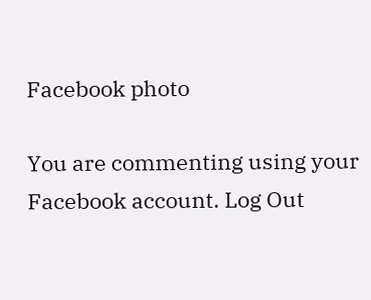Facebook photo

You are commenting using your Facebook account. Log Out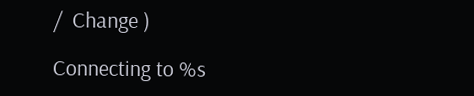/  Change )

Connecting to %s